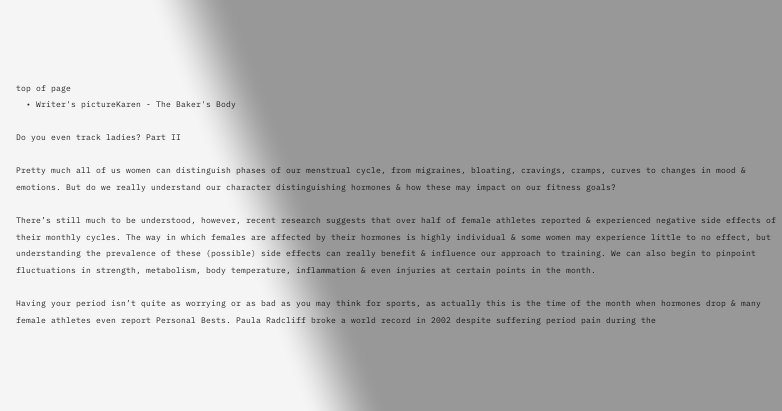top of page
  • Writer's pictureKaren - The Baker's Body

Do you even track ladies? Part II

Pretty much all of us women can distinguish phases of our menstrual cycle, from migraines, bloating, cravings, cramps, curves to changes in mood & emotions. But do we really understand our character distinguishing hormones & how these may impact on our fitness goals?

There’s still much to be understood, however, recent research suggests that over half of female athletes reported & experienced negative side effects of their monthly cycles. The way in which females are affected by their hormones is highly individual & some women may experience little to no effect, but understanding the prevalence of these (possible) side effects can really benefit & influence our approach to training. We can also begin to pinpoint fluctuations in strength, metabolism, body temperature, inflammation & even injuries at certain points in the month.

Having your period isn’t quite as worrying or as bad as you may think for sports, as actually this is the time of the month when hormones drop & many female athletes even report Personal Bests. Paula Radcliff broke a world record in 2002 despite suffering period pain during the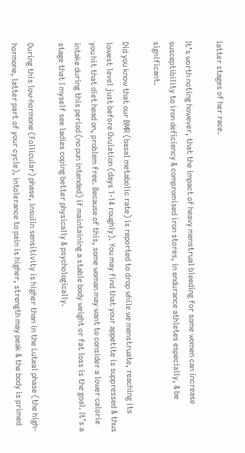latter stages of her race.

It’s worth noting however, that the impact of heavy menstrual bleeding for some women can increase susceptibility to iron deficiency & compromised iron stores, in endurance athletes especially, & be significant.

Did you know that our BMR (basal metabolic rate) is reported to drop while we menstruate, reaching its lowest level just before Ovulation (days 1-14 roughly). You may find that your appetite is suppressed & thus you hit that diet head on, problem free. Because of this, some woman may want to consider a lower calorie intake during this period (no pun intended) if maintaining a stable body weight or fat loss is the goal. It’s a stage that I myself see ladies coping better physically & psychologically.

During this low-hormone (Follicular) phase, insulin sensitivity is higher than in the Luteal phase (the high-hormone, latter part of your cycle), intolerance to pain is higher, strength may peak & the body is primed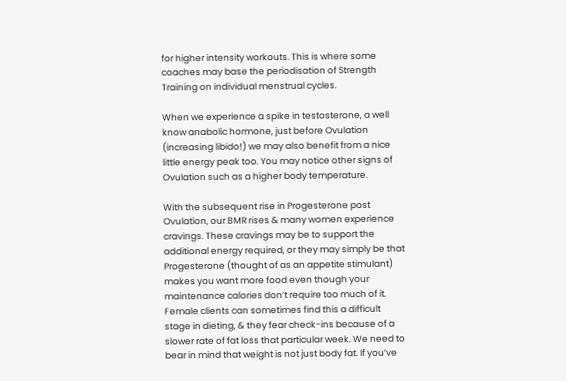for higher intensity workouts. This is where some coaches may base the periodisation of Strength Training on individual menstrual cycles.

When we experience a spike in testosterone, a well know anabolic hormone, just before Ovulation (increasing libido!) we may also benefit from a nice little energy peak too. You may notice other signs of Ovulation such as a higher body temperature.

With the subsequent rise in Progesterone post Ovulation, our BMR rises & many women experience cravings. These cravings may be to support the additional energy required, or they may simply be that Progesterone (thought of as an appetite stimulant) makes you want more food even though your maintenance calories don’t require too much of it. Female clients can sometimes find this a difficult stage in dieting, & they fear check-ins because of a slower rate of fat loss that particular week. We need to bear in mind that weight is not just body fat. If you’ve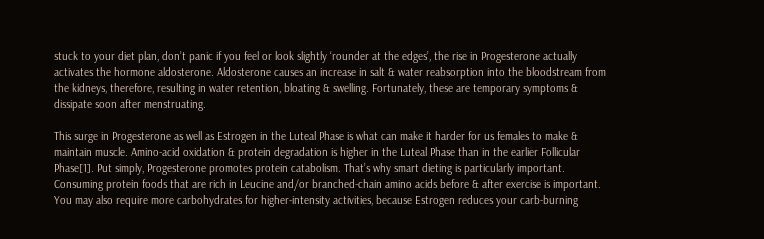stuck to your diet plan, don’t panic if you feel or look slightly ‘rounder at the edges’, the rise in Progesterone actually activates the hormone aldosterone. Aldosterone causes an increase in salt & water reabsorption into the bloodstream from the kidneys, therefore, resulting in water retention, bloating & swelling. Fortunately, these are temporary symptoms & dissipate soon after menstruating.

This surge in Progesterone as well as Estrogen in the Luteal Phase is what can make it harder for us females to make & maintain muscle. Amino-acid oxidation & protein degradation is higher in the Luteal Phase than in the earlier Follicular Phase[1]. Put simply, Progesterone promotes protein catabolism. That’s why smart dieting is particularly important. Consuming protein foods that are rich in Leucine and/or branched-chain amino acids before & after exercise is important. You may also require more carbohydrates for higher-intensity activities, because Estrogen reduces your carb-burning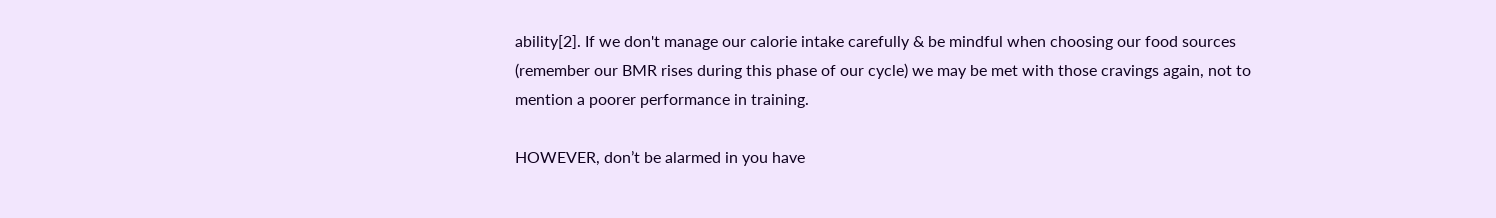ability[2]. If we don't manage our calorie intake carefully & be mindful when choosing our food sources (remember our BMR rises during this phase of our cycle) we may be met with those cravings again, not to mention a poorer performance in training.

HOWEVER, don’t be alarmed in you have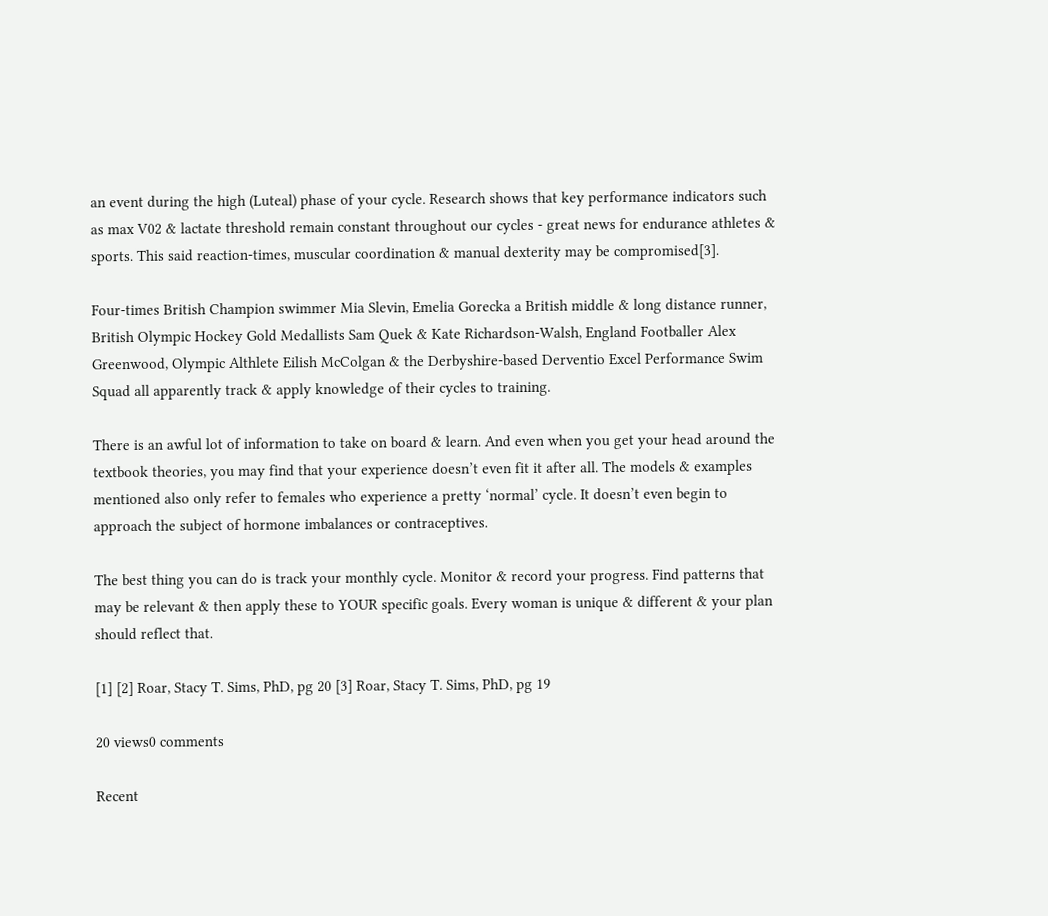an event during the high (Luteal) phase of your cycle. Research shows that key performance indicators such as max V02 & lactate threshold remain constant throughout our cycles - great news for endurance athletes & sports. This said reaction-times, muscular coordination & manual dexterity may be compromised[3].

Four-times British Champion swimmer Mia Slevin, Emelia Gorecka a British middle & long distance runner, British Olympic Hockey Gold Medallists Sam Quek & Kate Richardson-Walsh, England Footballer Alex Greenwood, Olympic Althlete Eilish McColgan & the Derbyshire-based Derventio Excel Performance Swim Squad all apparently track & apply knowledge of their cycles to training.

There is an awful lot of information to take on board & learn. And even when you get your head around the textbook theories, you may find that your experience doesn’t even fit it after all. The models & examples mentioned also only refer to females who experience a pretty ‘normal’ cycle. It doesn’t even begin to approach the subject of hormone imbalances or contraceptives.

The best thing you can do is track your monthly cycle. Monitor & record your progress. Find patterns that may be relevant & then apply these to YOUR specific goals. Every woman is unique & different & your plan should reflect that.

[1] [2] Roar, Stacy T. Sims, PhD, pg 20 [3] Roar, Stacy T. Sims, PhD, pg 19

20 views0 comments

Recent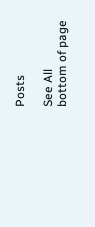Posts

See All
bottom of page